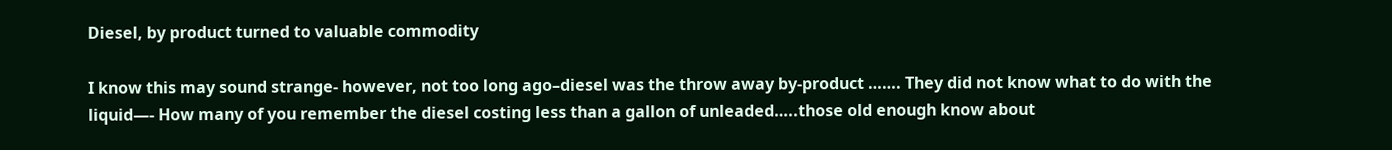Diesel, by product turned to valuable commodity

I know this may sound strange- however, not too long ago–diesel was the throw away by-product ……. They did not know what to do with the liquid—- How many of you remember the diesel costing less than a gallon of unleaded…..those old enough know about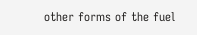other forms of the fuel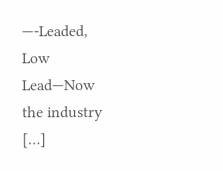—-Leaded, Low Lead—Now the industry […]